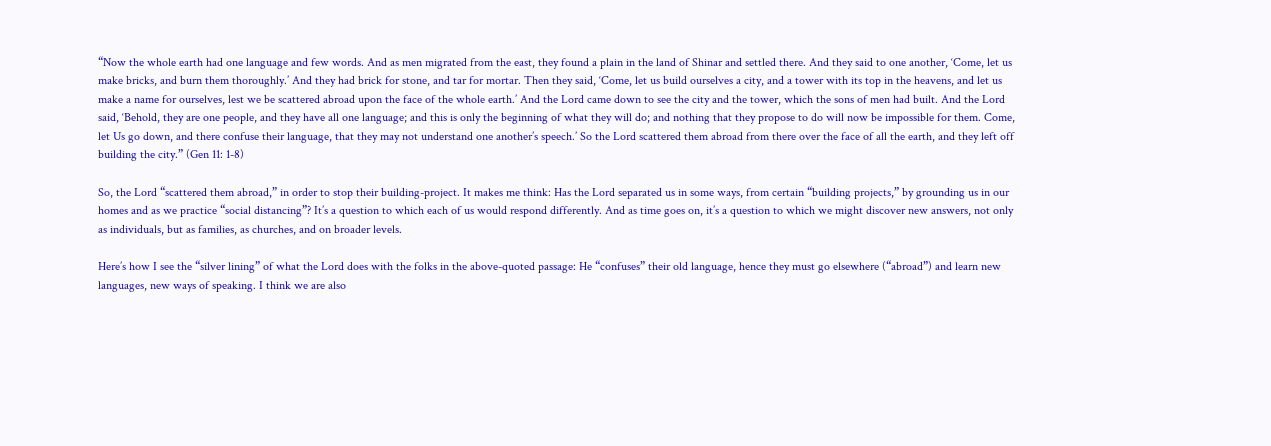“Now the whole earth had one language and few words. And as men migrated from the east, they found a plain in the land of Shinar and settled there. And they said to one another, ‘Come, let us make bricks, and burn them thoroughly.’ And they had brick for stone, and tar for mortar. Then they said, ‘Come, let us build ourselves a city, and a tower with its top in the heavens, and let us make a name for ourselves, lest we be scattered abroad upon the face of the whole earth.’ And the Lord came down to see the city and the tower, which the sons of men had built. And the Lord said, ‘Behold, they are one people, and they have all one language; and this is only the beginning of what they will do; and nothing that they propose to do will now be impossible for them. Come, let Us go down, and there confuse their language, that they may not understand one another’s speech.’ So the Lord scattered them abroad from there over the face of all the earth, and they left off building the city.” (Gen 11: 1-8)

So, the Lord “scattered them abroad,” in order to stop their building-project. It makes me think: Has the Lord separated us in some ways, from certain “building projects,” by grounding us in our homes and as we practice “social distancing”? It’s a question to which each of us would respond differently. And as time goes on, it’s a question to which we might discover new answers, not only as individuals, but as families, as churches, and on broader levels.

Here’s how I see the “silver lining” of what the Lord does with the folks in the above-quoted passage: He “confuses” their old language, hence they must go elsewhere (“abroad”) and learn new languages, new ways of speaking. I think we are also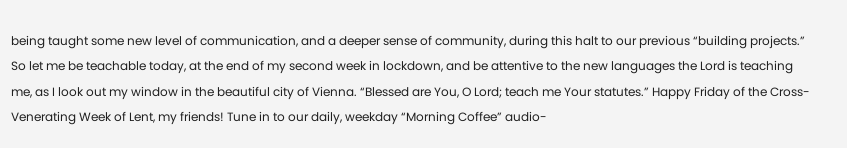being taught some new level of communication, and a deeper sense of community, during this halt to our previous “building projects.” So let me be teachable today, at the end of my second week in lockdown, and be attentive to the new languages the Lord is teaching me, as I look out my window in the beautiful city of Vienna. “Blessed are You, O Lord; teach me Your statutes.” Happy Friday of the Cross-Venerating Week of Lent, my friends! Tune in to our daily, weekday “Morning Coffee” audio-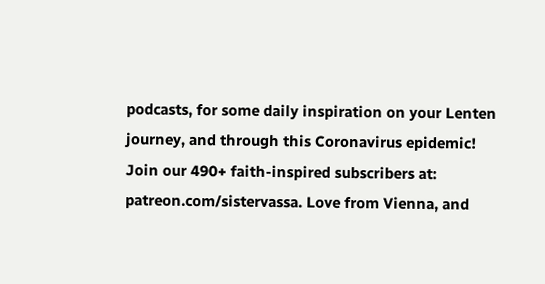podcasts, for some daily inspiration on your Lenten journey, and through this Coronavirus epidemic! Join our 490+ faith-inspired subscribers at: patreon.com/sistervassa. Love from Vienna, and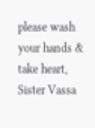please wash your hands & take heart, Sister Vassa